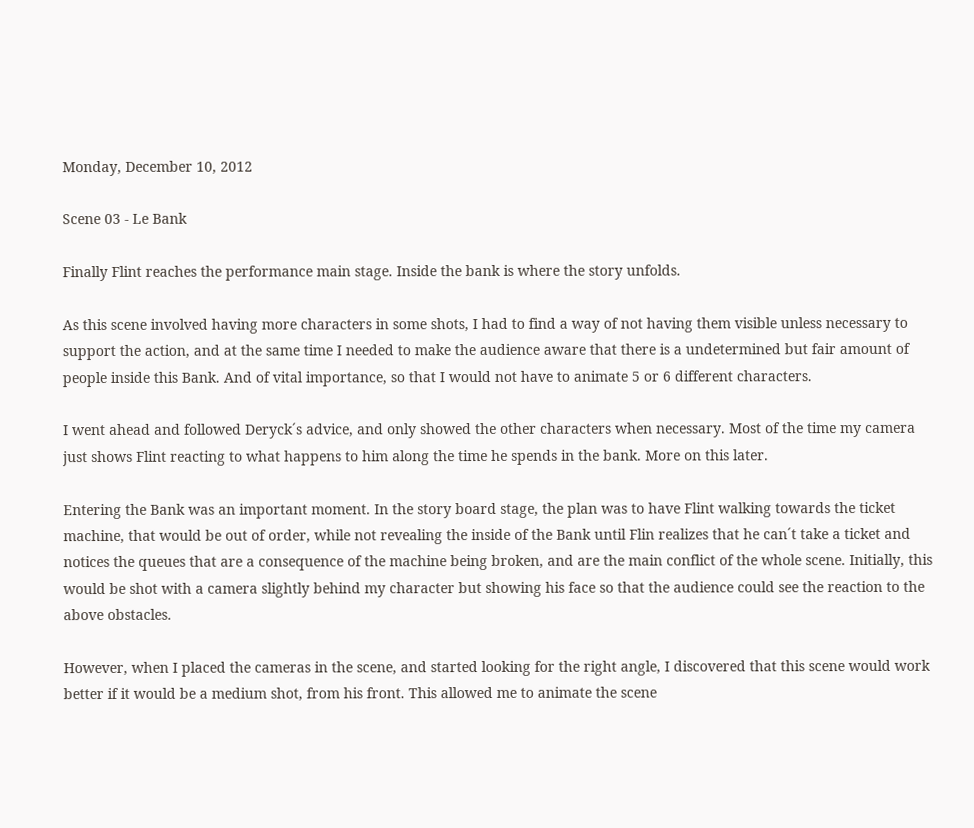Monday, December 10, 2012

Scene 03 - Le Bank

Finally Flint reaches the performance main stage. Inside the bank is where the story unfolds.

As this scene involved having more characters in some shots, I had to find a way of not having them visible unless necessary to support the action, and at the same time I needed to make the audience aware that there is a undetermined but fair amount of people inside this Bank. And of vital importance, so that I would not have to animate 5 or 6 different characters.

I went ahead and followed Deryck´s advice, and only showed the other characters when necessary. Most of the time my camera just shows Flint reacting to what happens to him along the time he spends in the bank. More on this later.

Entering the Bank was an important moment. In the story board stage, the plan was to have Flint walking towards the ticket machine, that would be out of order, while not revealing the inside of the Bank until Flin realizes that he can´t take a ticket and notices the queues that are a consequence of the machine being broken, and are the main conflict of the whole scene. Initially, this would be shot with a camera slightly behind my character but showing his face so that the audience could see the reaction to the above obstacles.

However, when I placed the cameras in the scene, and started looking for the right angle, I discovered that this scene would work better if it would be a medium shot, from his front. This allowed me to animate the scene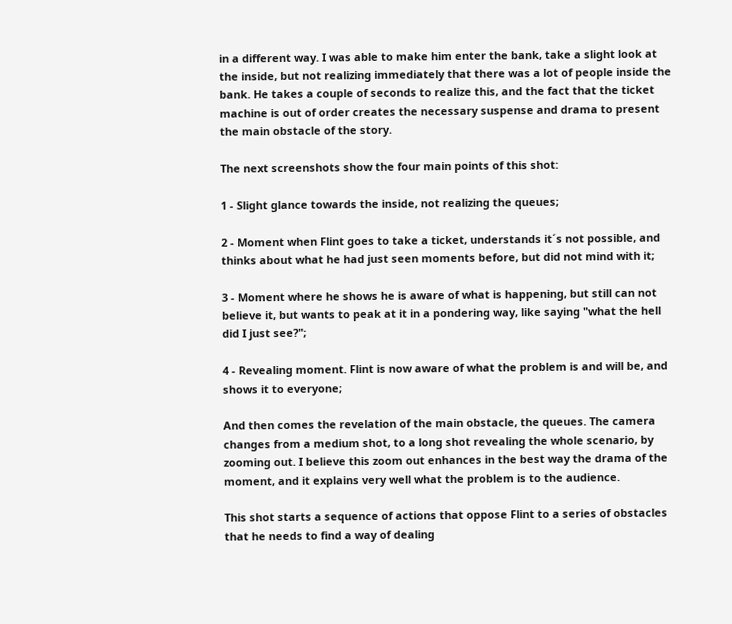in a different way. I was able to make him enter the bank, take a slight look at the inside, but not realizing immediately that there was a lot of people inside the bank. He takes a couple of seconds to realize this, and the fact that the ticket machine is out of order creates the necessary suspense and drama to present the main obstacle of the story.

The next screenshots show the four main points of this shot:

1 - Slight glance towards the inside, not realizing the queues;

2 - Moment when Flint goes to take a ticket, understands it´s not possible, and thinks about what he had just seen moments before, but did not mind with it;

3 - Moment where he shows he is aware of what is happening, but still can not believe it, but wants to peak at it in a pondering way, like saying "what the hell did I just see?";

4 - Revealing moment. Flint is now aware of what the problem is and will be, and shows it to everyone;

And then comes the revelation of the main obstacle, the queues. The camera changes from a medium shot, to a long shot revealing the whole scenario, by zooming out. I believe this zoom out enhances in the best way the drama of the moment, and it explains very well what the problem is to the audience.

This shot starts a sequence of actions that oppose Flint to a series of obstacles that he needs to find a way of dealing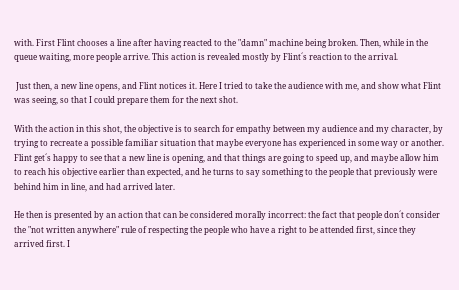with. First Flint chooses a line after having reacted to the "damn" machine being broken. Then, while in the queue waiting, more people arrive. This action is revealed mostly by Flint´s reaction to the arrival.

 Just then, a new line opens, and Flint notices it. Here I tried to take the audience with me, and show what Flint was seeing, so that I could prepare them for the next shot.

With the action in this shot, the objective is to search for empathy between my audience and my character, by trying to recreate a possible familiar situation that maybe everyone has experienced in some way or another. Flint get´s happy to see that a new line is opening, and that things are going to speed up, and maybe allow him to reach his objective earlier than expected, and he turns to say something to the people that previously were behind him in line, and had arrived later.

He then is presented by an action that can be considered morally incorrect: the fact that people don´t consider the "not written anywhere" rule of respecting the people who have a right to be attended first, since they arrived first. I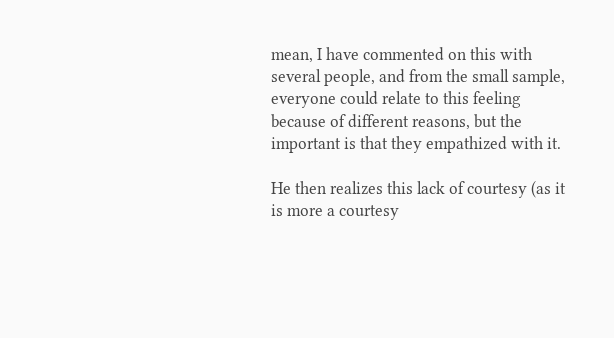mean, I have commented on this with several people, and from the small sample, everyone could relate to this feeling because of different reasons, but the important is that they empathized with it.

He then realizes this lack of courtesy (as it is more a courtesy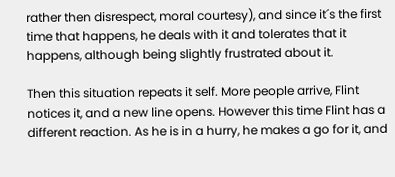rather then disrespect, moral courtesy), and since it´s the first time that happens, he deals with it and tolerates that it happens, although being slightly frustrated about it.

Then this situation repeats it self. More people arrive, Flint notices it, and a new line opens. However this time Flint has a different reaction. As he is in a hurry, he makes a go for it, and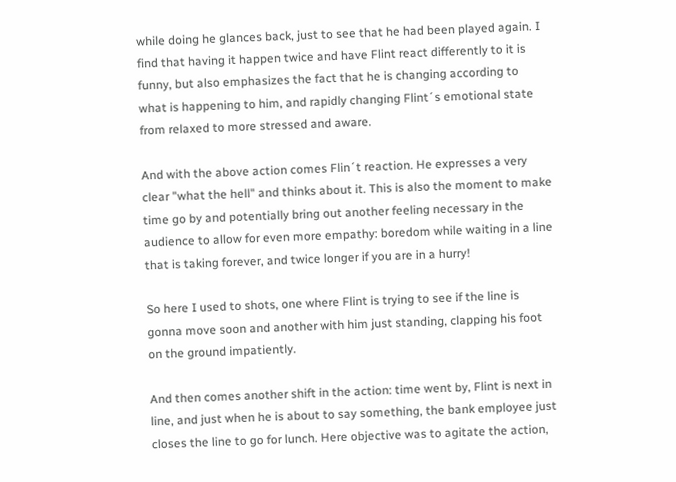while doing he glances back, just to see that he had been played again. I find that having it happen twice and have Flint react differently to it is funny, but also emphasizes the fact that he is changing according to what is happening to him, and rapidly changing Flint´s emotional state from relaxed to more stressed and aware.

And with the above action comes Flin´t reaction. He expresses a very clear "what the hell" and thinks about it. This is also the moment to make time go by and potentially bring out another feeling necessary in the audience to allow for even more empathy: boredom while waiting in a line that is taking forever, and twice longer if you are in a hurry!

So here I used to shots, one where Flint is trying to see if the line is gonna move soon and another with him just standing, clapping his foot on the ground impatiently.

And then comes another shift in the action: time went by, Flint is next in line, and just when he is about to say something, the bank employee just closes the line to go for lunch. Here objective was to agitate the action,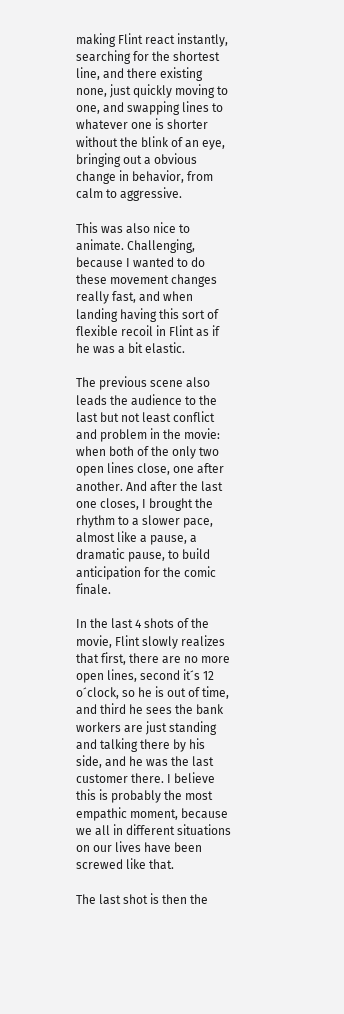making Flint react instantly, searching for the shortest line, and there existing none, just quickly moving to one, and swapping lines to whatever one is shorter without the blink of an eye, bringing out a obvious change in behavior, from calm to aggressive.

This was also nice to animate. Challenging, because I wanted to do these movement changes really fast, and when landing having this sort of flexible recoil in Flint as if he was a bit elastic.

The previous scene also leads the audience to the last but not least conflict and problem in the movie: when both of the only two open lines close, one after another. And after the last one closes, I brought the rhythm to a slower pace, almost like a pause, a dramatic pause, to build anticipation for the comic finale.

In the last 4 shots of the movie, Flint slowly realizes that first, there are no more open lines, second it´s 12 o´clock, so he is out of time, and third he sees the bank workers are just standing and talking there by his side, and he was the last customer there. I believe this is probably the most empathic moment, because we all in different situations on our lives have been screwed like that.

The last shot is then the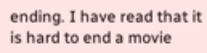ending. I have read that it is hard to end a movie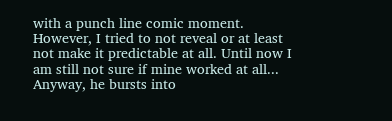with a punch line comic moment. However, I tried to not reveal or at least not make it predictable at all. Until now I am still not sure if mine worked at all... Anyway, he bursts into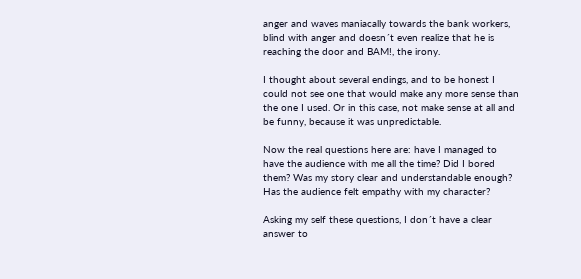anger and waves maniacally towards the bank workers, blind with anger and doesn´t even realize that he is reaching the door and BAM!, the irony.

I thought about several endings, and to be honest I could not see one that would make any more sense than the one I used. Or in this case, not make sense at all and be funny, because it was unpredictable.

Now the real questions here are: have I managed to have the audience with me all the time? Did I bored them? Was my story clear and understandable enough? Has the audience felt empathy with my character?

Asking my self these questions, I don´t have a clear answer to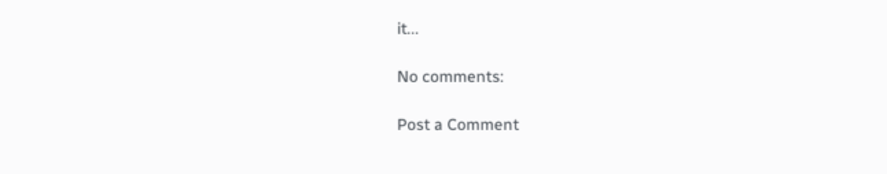it...

No comments:

Post a Comment